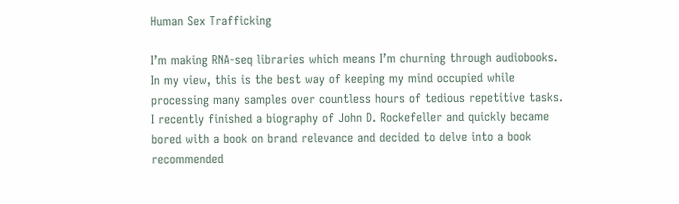Human Sex Trafficking

I’m making RNA-seq libraries which means I’m churning through audiobooks. In my view, this is the best way of keeping my mind occupied while processing many samples over countless hours of tedious repetitive tasks. I recently finished a biography of John D. Rockefeller and quickly became bored with a book on brand relevance and decided to delve into a book recommended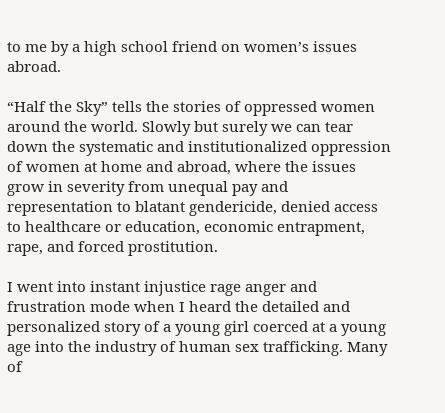to me by a high school friend on women’s issues abroad.

“Half the Sky” tells the stories of oppressed women around the world. Slowly but surely we can tear down the systematic and institutionalized oppression of women at home and abroad, where the issues grow in severity from unequal pay and representation to blatant gendericide, denied access to healthcare or education, economic entrapment, rape, and forced prostitution.

I went into instant injustice rage anger and frustration mode when I heard the detailed and personalized story of a young girl coerced at a young age into the industry of human sex trafficking. Many of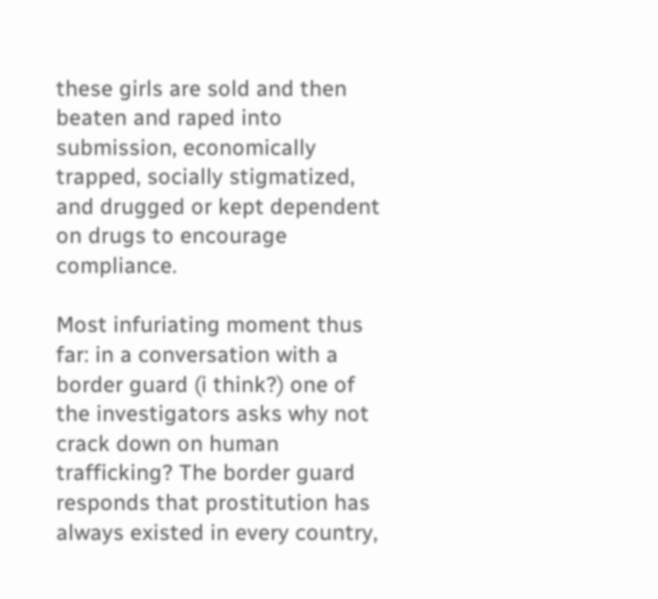these girls are sold and then beaten and raped into submission, economically trapped, socially stigmatized, and drugged or kept dependent on drugs to encourage compliance.

Most infuriating moment thus far: in a conversation with a border guard (i think?) one of the investigators asks why not crack down on human trafficking? The border guard responds that prostitution has always existed in every country,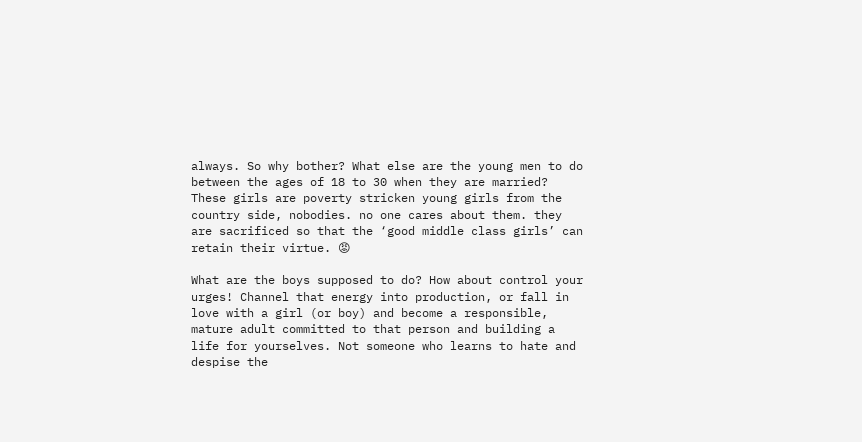always. So why bother? What else are the young men to do between the ages of 18 to 30 when they are married? These girls are poverty stricken young girls from the country side, nobodies. no one cares about them. they are sacrificed so that the ‘good middle class girls’ can retain their virtue. 😡

What are the boys supposed to do? How about control your urges! Channel that energy into production, or fall in love with a girl (or boy) and become a responsible, mature adult committed to that person and building a life for yourselves. Not someone who learns to hate and despise the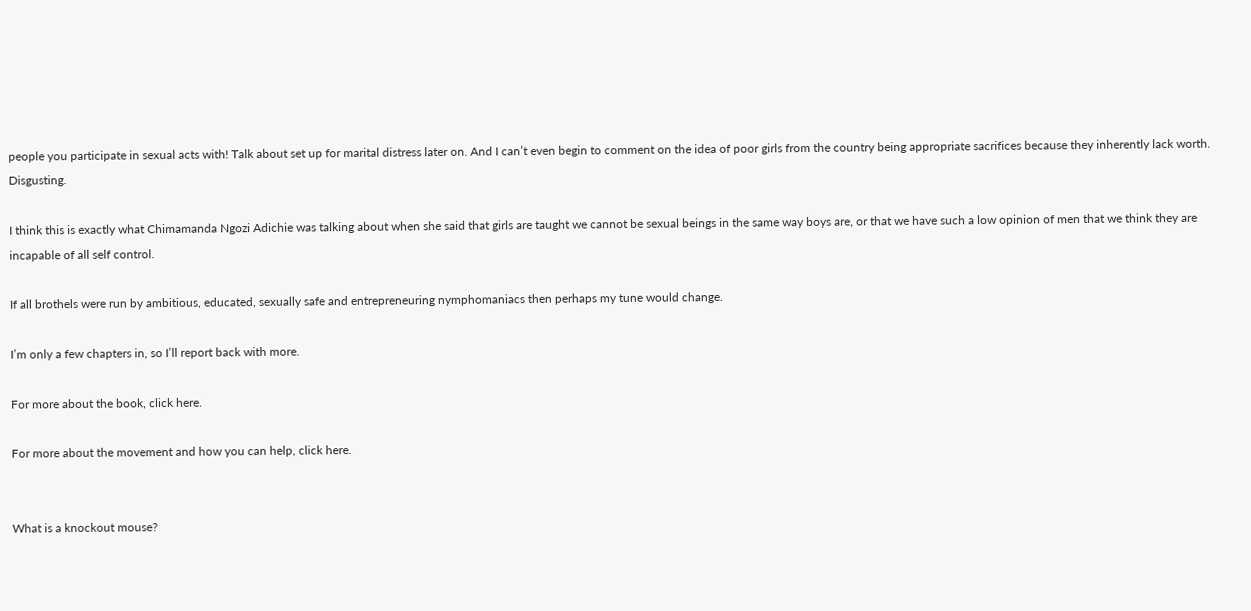people you participate in sexual acts with! Talk about set up for marital distress later on. And I can’t even begin to comment on the idea of poor girls from the country being appropriate sacrifices because they inherently lack worth. Disgusting.

I think this is exactly what Chimamanda Ngozi Adichie was talking about when she said that girls are taught we cannot be sexual beings in the same way boys are, or that we have such a low opinion of men that we think they are incapable of all self control.

If all brothels were run by ambitious, educated, sexually safe and entrepreneuring nymphomaniacs then perhaps my tune would change.

I’m only a few chapters in, so I’ll report back with more.

For more about the book, click here.

For more about the movement and how you can help, click here.


What is a knockout mouse?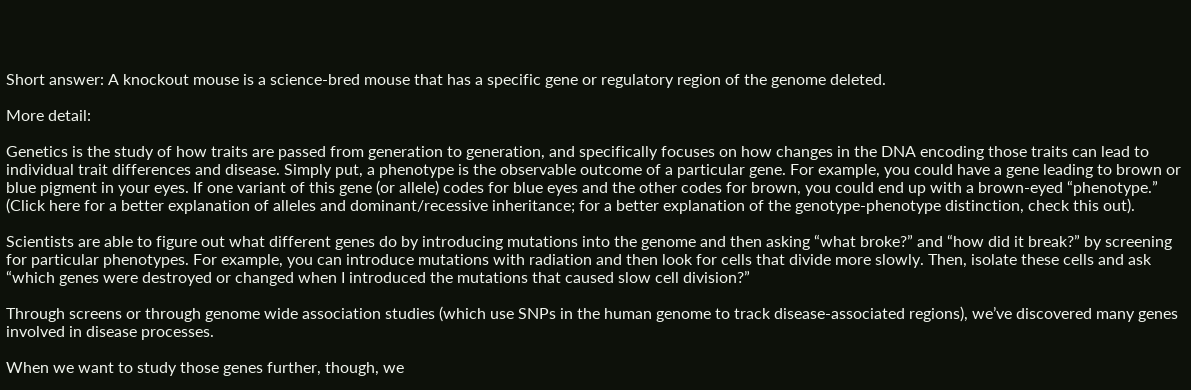Short answer: A knockout mouse is a science-bred mouse that has a specific gene or regulatory region of the genome deleted.

More detail:

Genetics is the study of how traits are passed from generation to generation, and specifically focuses on how changes in the DNA encoding those traits can lead to individual trait differences and disease. Simply put, a phenotype is the observable outcome of a particular gene. For example, you could have a gene leading to brown or blue pigment in your eyes. If one variant of this gene (or allele) codes for blue eyes and the other codes for brown, you could end up with a brown-eyed “phenotype.” (Click here for a better explanation of alleles and dominant/recessive inheritance; for a better explanation of the genotype-phenotype distinction, check this out).

Scientists are able to figure out what different genes do by introducing mutations into the genome and then asking “what broke?” and “how did it break?” by screening for particular phenotypes. For example, you can introduce mutations with radiation and then look for cells that divide more slowly. Then, isolate these cells and ask “which genes were destroyed or changed when I introduced the mutations that caused slow cell division?”

Through screens or through genome wide association studies (which use SNPs in the human genome to track disease-associated regions), we’ve discovered many genes involved in disease processes.

When we want to study those genes further, though, we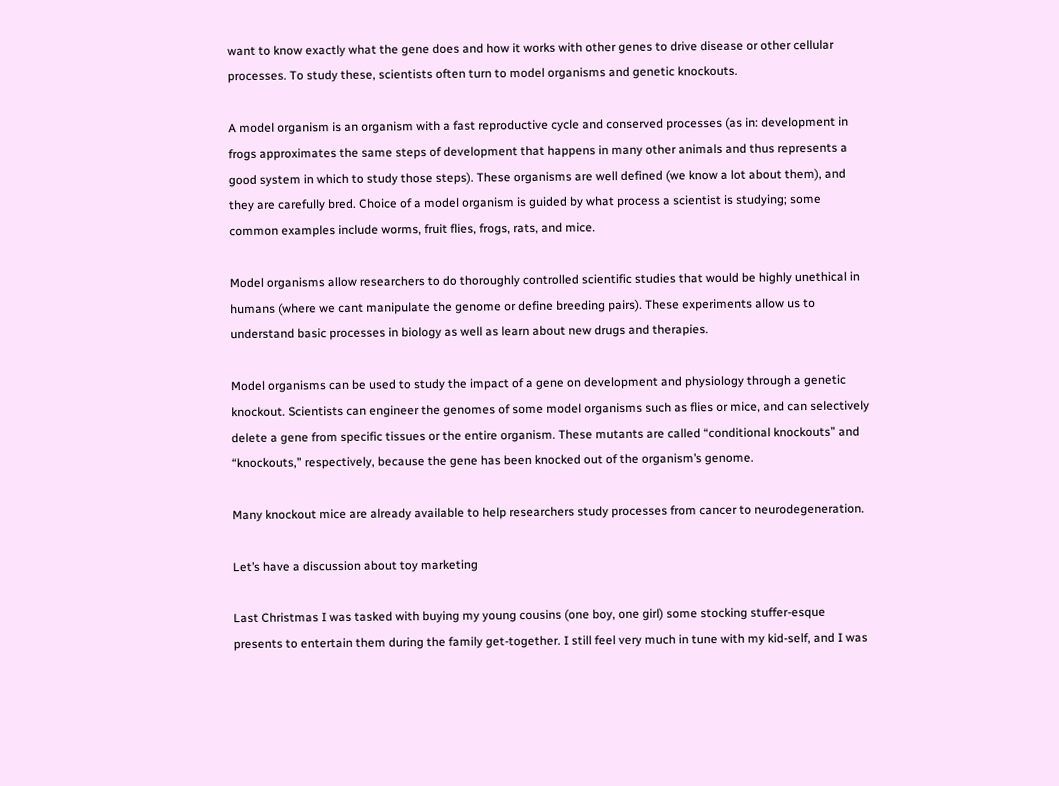want to know exactly what the gene does and how it works with other genes to drive disease or other cellular processes. To study these, scientists often turn to model organisms and genetic knockouts.

A model organism is an organism with a fast reproductive cycle and conserved processes (as in: development in frogs approximates the same steps of development that happens in many other animals and thus represents a good system in which to study those steps). These organisms are well defined (we know a lot about them), and they are carefully bred. Choice of a model organism is guided by what process a scientist is studying; some common examples include worms, fruit flies, frogs, rats, and mice.

Model organisms allow researchers to do thoroughly controlled scientific studies that would be highly unethical in humans (where we cant manipulate the genome or define breeding pairs). These experiments allow us to understand basic processes in biology as well as learn about new drugs and therapies.

Model organisms can be used to study the impact of a gene on development and physiology through a genetic knockout. Scientists can engineer the genomes of some model organisms such as flies or mice, and can selectively delete a gene from specific tissues or the entire organism. These mutants are called “conditional knockouts” and “knockouts,” respectively, because the gene has been knocked out of the organism’s genome.

Many knockout mice are already available to help researchers study processes from cancer to neurodegeneration.

Let’s have a discussion about toy marketing

Last Christmas I was tasked with buying my young cousins (one boy, one girl) some stocking stuffer-esque presents to entertain them during the family get-together. I still feel very much in tune with my kid-self, and I was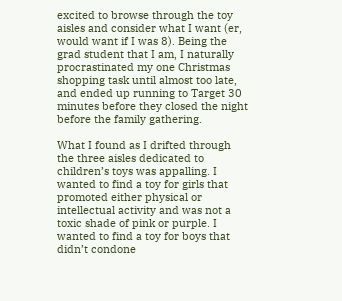excited to browse through the toy aisles and consider what I want (er, would want if I was 8). Being the grad student that I am, I naturally procrastinated my one Christmas shopping task until almost too late, and ended up running to Target 30 minutes before they closed the night before the family gathering.

What I found as I drifted through the three aisles dedicated to children’s toys was appalling. I wanted to find a toy for girls that promoted either physical or intellectual activity and was not a toxic shade of pink or purple. I wanted to find a toy for boys that didn’t condone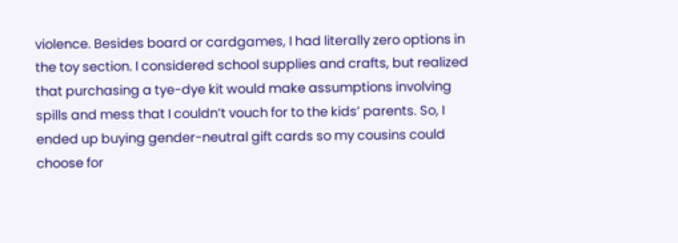violence. Besides board or cardgames, I had literally zero options in the toy section. I considered school supplies and crafts, but realized that purchasing a tye-dye kit would make assumptions involving spills and mess that I couldn’t vouch for to the kids’ parents. So, I ended up buying gender-neutral gift cards so my cousins could choose for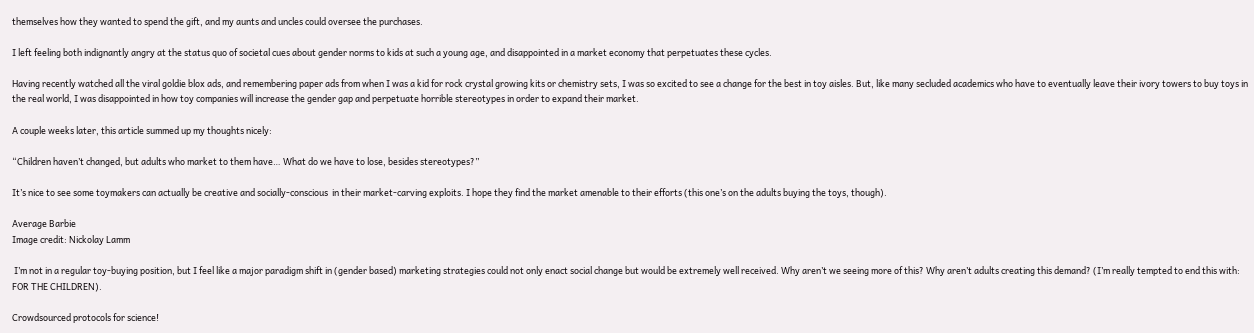themselves how they wanted to spend the gift, and my aunts and uncles could oversee the purchases.

I left feeling both indignantly angry at the status quo of societal cues about gender norms to kids at such a young age, and disappointed in a market economy that perpetuates these cycles.

Having recently watched all the viral goldie blox ads, and remembering paper ads from when I was a kid for rock crystal growing kits or chemistry sets, I was so excited to see a change for the best in toy aisles. But, like many secluded academics who have to eventually leave their ivory towers to buy toys in the real world, I was disappointed in how toy companies will increase the gender gap and perpetuate horrible stereotypes in order to expand their market.

A couple weeks later, this article summed up my thoughts nicely:

“Children haven’t changed, but adults who market to them have… What do we have to lose, besides stereotypes?”

It’s nice to see some toymakers can actually be creative and socially-conscious  in their market-carving exploits. I hope they find the market amenable to their efforts (this one’s on the adults buying the toys, though).

Average Barbie
Image credit: Nickolay Lamm

 I’m not in a regular toy-buying position, but I feel like a major paradigm shift in (gender based) marketing strategies could not only enact social change but would be extremely well received. Why aren’t we seeing more of this? Why aren’t adults creating this demand? (I’m really tempted to end this with: FOR THE CHILDREN).

Crowdsourced protocols for science!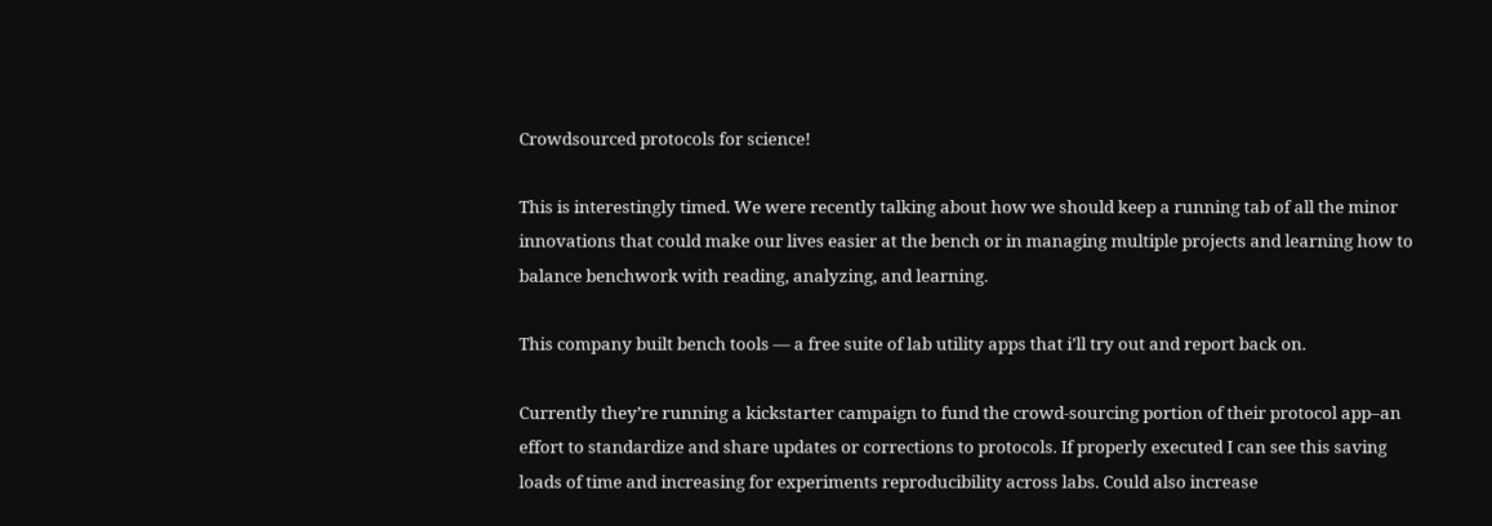Crowdsourced protocols for science!

This is interestingly timed. We were recently talking about how we should keep a running tab of all the minor innovations that could make our lives easier at the bench or in managing multiple projects and learning how to balance benchwork with reading, analyzing, and learning.

This company built bench tools — a free suite of lab utility apps that i’ll try out and report back on.

Currently they’re running a kickstarter campaign to fund the crowd-sourcing portion of their protocol app–an effort to standardize and share updates or corrections to protocols. If properly executed I can see this saving loads of time and increasing for experiments reproducibility across labs. Could also increase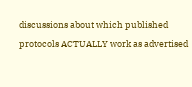discussions about which published protocols ACTUALLY work as advertised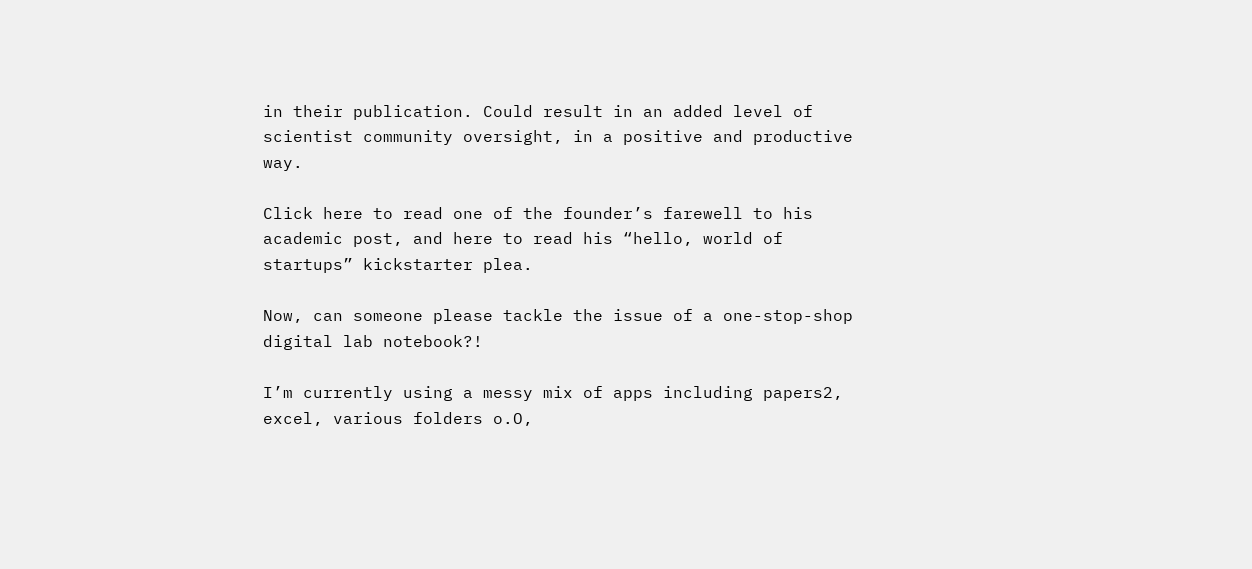in their publication. Could result in an added level of scientist community oversight, in a positive and productive way.

Click here to read one of the founder’s farewell to his academic post, and here to read his “hello, world of startups” kickstarter plea.

Now, can someone please tackle the issue of a one-stop-shop digital lab notebook?!

I’m currently using a messy mix of apps including papers2, excel, various folders o.O,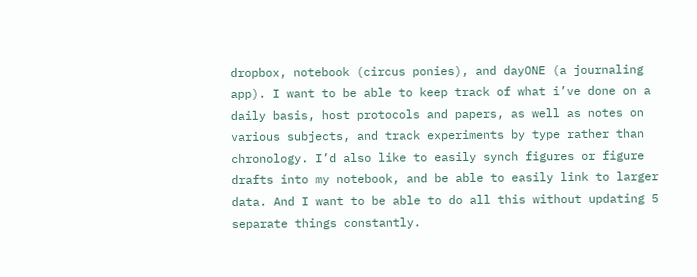dropbox, notebook (circus ponies), and dayONE (a journaling app). I want to be able to keep track of what i’ve done on a daily basis, host protocols and papers, as well as notes on various subjects, and track experiments by type rather than chronology. I’d also like to easily synch figures or figure drafts into my notebook, and be able to easily link to larger data. And I want to be able to do all this without updating 5 separate things constantly.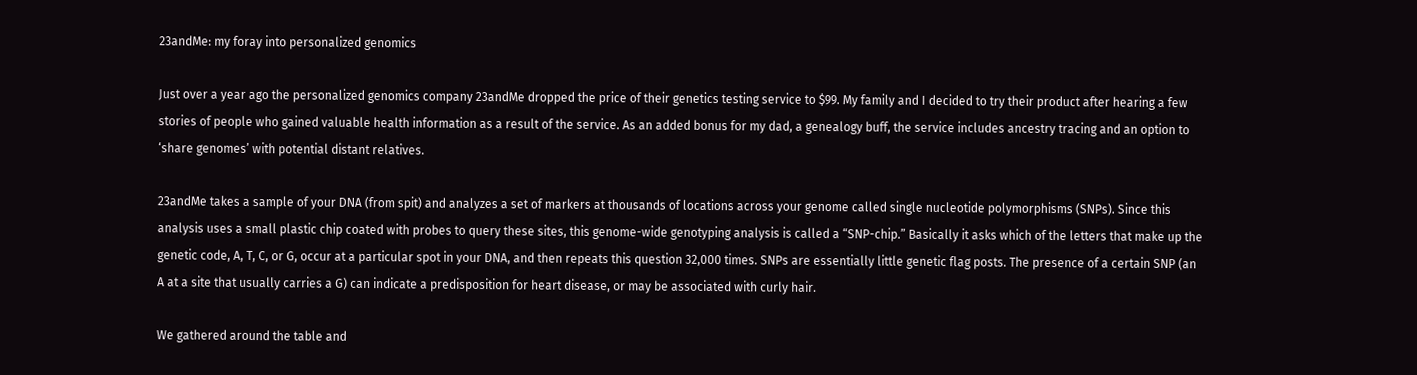23andMe: my foray into personalized genomics

Just over a year ago the personalized genomics company 23andMe dropped the price of their genetics testing service to $99. My family and I decided to try their product after hearing a few stories of people who gained valuable health information as a result of the service. As an added bonus for my dad, a genealogy buff, the service includes ancestry tracing and an option to ‘share genomes’ with potential distant relatives.

23andMe takes a sample of your DNA (from spit) and analyzes a set of markers at thousands of locations across your genome called single nucleotide polymorphisms (SNPs). Since this analysis uses a small plastic chip coated with probes to query these sites, this genome-wide genotyping analysis is called a “SNP-chip.” Basically it asks which of the letters that make up the genetic code, A, T, C, or G, occur at a particular spot in your DNA, and then repeats this question 32,000 times. SNPs are essentially little genetic flag posts. The presence of a certain SNP (an A at a site that usually carries a G) can indicate a predisposition for heart disease, or may be associated with curly hair.

We gathered around the table and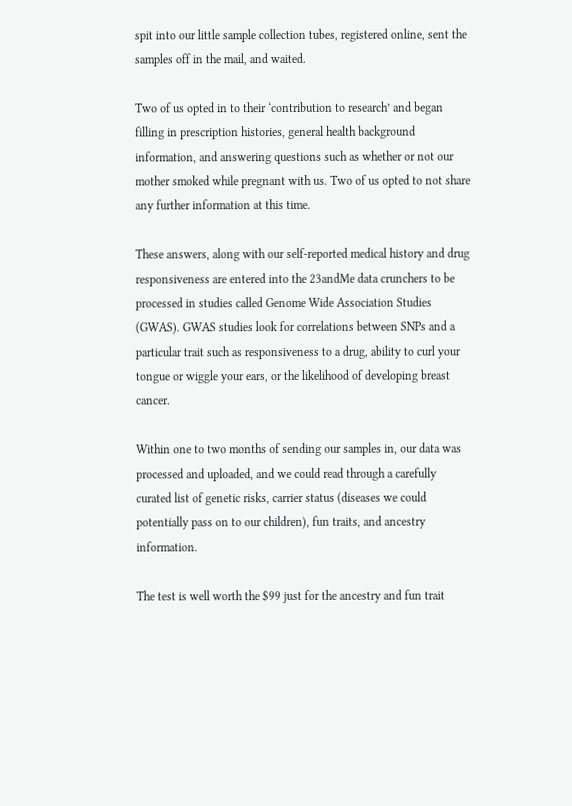spit into our little sample collection tubes, registered online, sent the samples off in the mail, and waited.

Two of us opted in to their ‘contribution to research’ and began filling in prescription histories, general health background information, and answering questions such as whether or not our mother smoked while pregnant with us. Two of us opted to not share any further information at this time.

These answers, along with our self-reported medical history and drug responsiveness are entered into the 23andMe data crunchers to be processed in studies called Genome Wide Association Studies (GWAS). GWAS studies look for correlations between SNPs and a particular trait such as responsiveness to a drug, ability to curl your tongue or wiggle your ears, or the likelihood of developing breast cancer.

Within one to two months of sending our samples in, our data was processed and uploaded, and we could read through a carefully curated list of genetic risks, carrier status (diseases we could potentially pass on to our children), fun traits, and ancestry information.

The test is well worth the $99 just for the ancestry and fun trait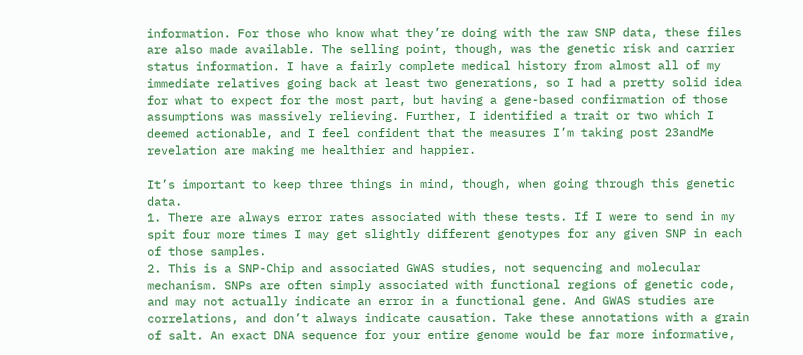information. For those who know what they’re doing with the raw SNP data, these files are also made available. The selling point, though, was the genetic risk and carrier status information. I have a fairly complete medical history from almost all of my immediate relatives going back at least two generations, so I had a pretty solid idea for what to expect for the most part, but having a gene-based confirmation of those assumptions was massively relieving. Further, I identified a trait or two which I deemed actionable, and I feel confident that the measures I’m taking post 23andMe revelation are making me healthier and happier.

It’s important to keep three things in mind, though, when going through this genetic data.
1. There are always error rates associated with these tests. If I were to send in my spit four more times I may get slightly different genotypes for any given SNP in each of those samples.
2. This is a SNP-Chip and associated GWAS studies, not sequencing and molecular mechanism. SNPs are often simply associated with functional regions of genetic code, and may not actually indicate an error in a functional gene. And GWAS studies are correlations, and don’t always indicate causation. Take these annotations with a grain of salt. An exact DNA sequence for your entire genome would be far more informative,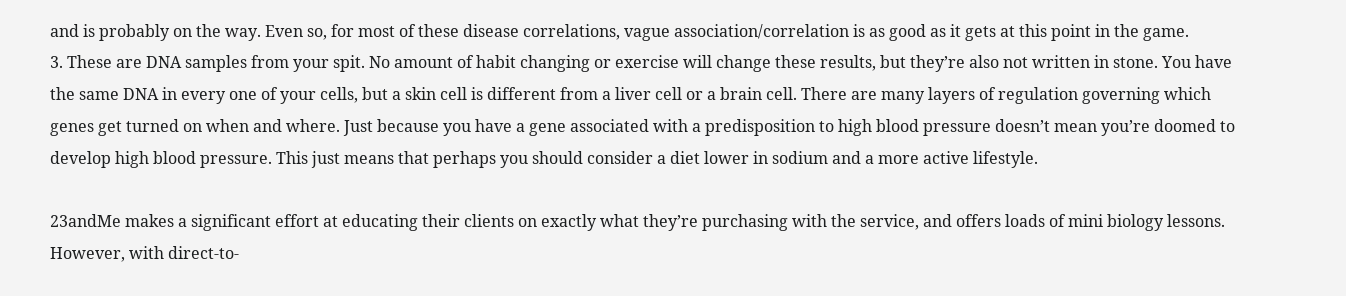and is probably on the way. Even so, for most of these disease correlations, vague association/correlation is as good as it gets at this point in the game.
3. These are DNA samples from your spit. No amount of habit changing or exercise will change these results, but they’re also not written in stone. You have the same DNA in every one of your cells, but a skin cell is different from a liver cell or a brain cell. There are many layers of regulation governing which genes get turned on when and where. Just because you have a gene associated with a predisposition to high blood pressure doesn’t mean you’re doomed to develop high blood pressure. This just means that perhaps you should consider a diet lower in sodium and a more active lifestyle.

23andMe makes a significant effort at educating their clients on exactly what they’re purchasing with the service, and offers loads of mini biology lessons. However, with direct-to-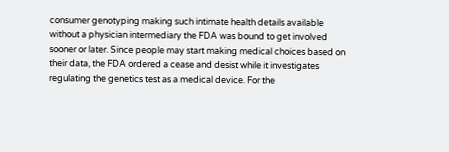consumer genotyping making such intimate health details available without a physician intermediary the FDA was bound to get involved sooner or later. Since people may start making medical choices based on their data, the FDA ordered a cease and desist while it investigates regulating the genetics test as a medical device. For the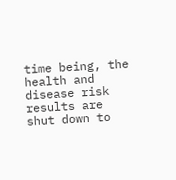time being, the health and disease risk results are shut down to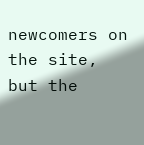newcomers on the site, but the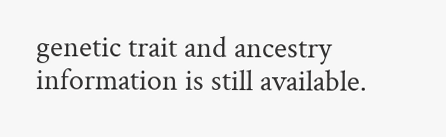genetic trait and ancestry information is still available.